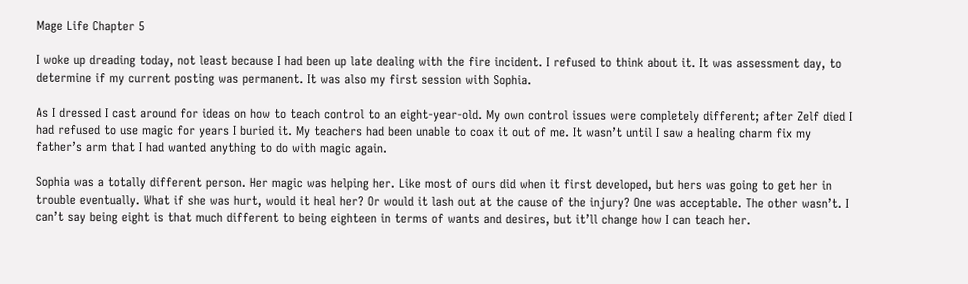Mage Life Chapter 5

I woke up dreading today, not least because I had been up late dealing with the fire incident. I refused to think about it. It was assessment day, to determine if my current posting was permanent. It was also my first session with Sophia.

As I dressed I cast around for ideas on how to teach control to an eight-year-old. My own control issues were completely different; after Zelf died I had refused to use magic for years I buried it. My teachers had been unable to coax it out of me. It wasn’t until I saw a healing charm fix my father’s arm that I had wanted anything to do with magic again.

Sophia was a totally different person. Her magic was helping her. Like most of ours did when it first developed, but hers was going to get her in trouble eventually. What if she was hurt, would it heal her? Or would it lash out at the cause of the injury? One was acceptable. The other wasn’t. I can’t say being eight is that much different to being eighteen in terms of wants and desires, but it’ll change how I can teach her.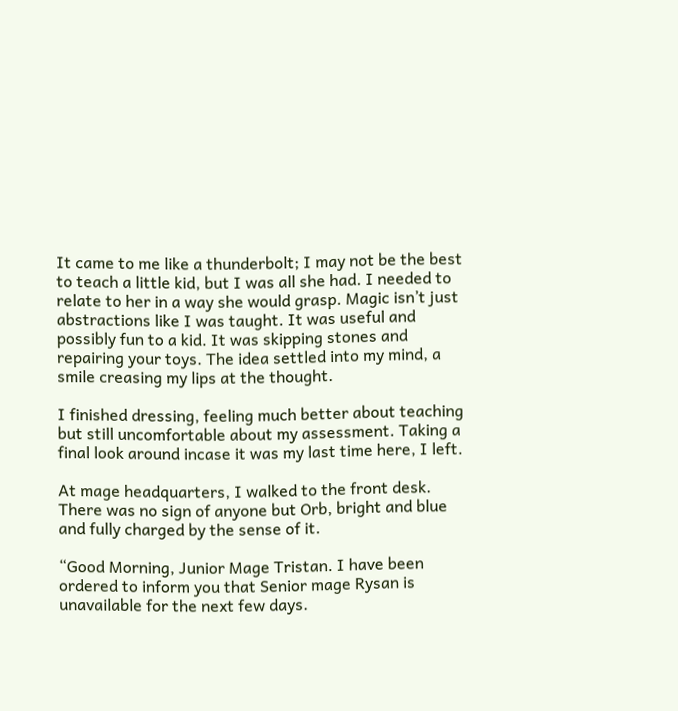It came to me like a thunderbolt; I may not be the best to teach a little kid, but I was all she had. I needed to relate to her in a way she would grasp. Magic isn’t just abstractions like I was taught. It was useful and possibly fun to a kid. It was skipping stones and repairing your toys. The idea settled into my mind, a smile creasing my lips at the thought.

I finished dressing, feeling much better about teaching but still uncomfortable about my assessment. Taking a final look around incase it was my last time here, I left.

At mage headquarters, I walked to the front desk. There was no sign of anyone but Orb, bright and blue and fully charged by the sense of it.

“Good Morning, Junior Mage Tristan. I have been ordered to inform you that Senior mage Rysan is unavailable for the next few days.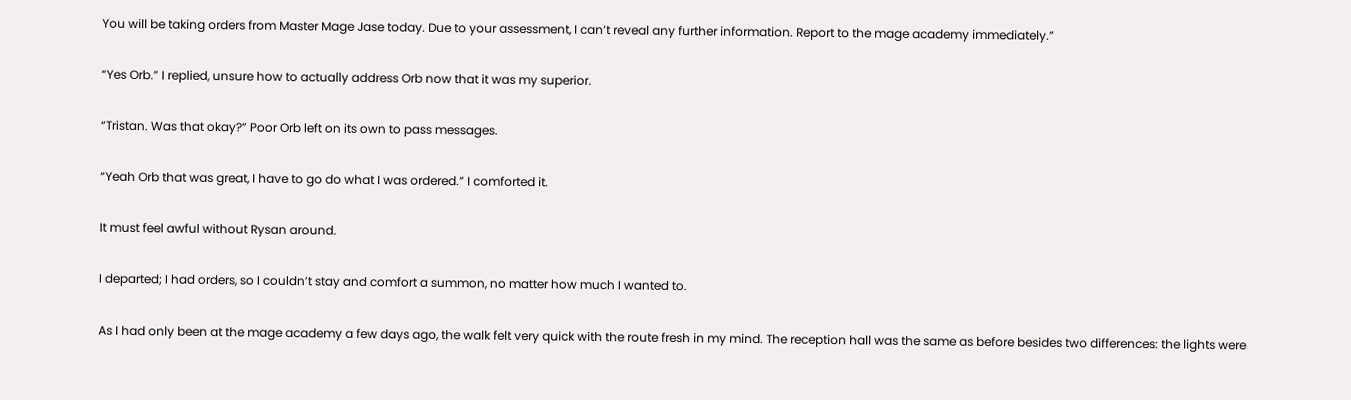You will be taking orders from Master Mage Jase today. Due to your assessment, I can’t reveal any further information. Report to the mage academy immediately.”

“Yes Orb.” I replied, unsure how to actually address Orb now that it was my superior.

“Tristan. Was that okay?” Poor Orb left on its own to pass messages.

“Yeah Orb that was great, I have to go do what I was ordered.” I comforted it.

It must feel awful without Rysan around.

I departed; I had orders, so I couldn’t stay and comfort a summon, no matter how much I wanted to.

As I had only been at the mage academy a few days ago, the walk felt very quick with the route fresh in my mind. The reception hall was the same as before besides two differences: the lights were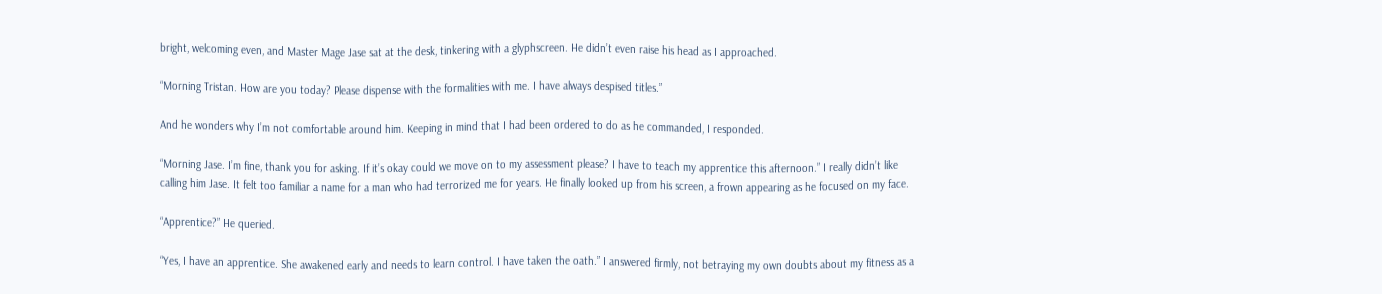bright, welcoming even, and Master Mage Jase sat at the desk, tinkering with a glyphscreen. He didn’t even raise his head as I approached.

“Morning Tristan. How are you today? Please dispense with the formalities with me. I have always despised titles.”

And he wonders why I’m not comfortable around him. Keeping in mind that I had been ordered to do as he commanded, I responded.

“Morning Jase. I’m fine, thank you for asking. If it’s okay could we move on to my assessment please? I have to teach my apprentice this afternoon.” I really didn’t like calling him Jase. It felt too familiar a name for a man who had terrorized me for years. He finally looked up from his screen, a frown appearing as he focused on my face.

“Apprentice?” He queried.

“Yes, I have an apprentice. She awakened early and needs to learn control. I have taken the oath.” I answered firmly, not betraying my own doubts about my fitness as a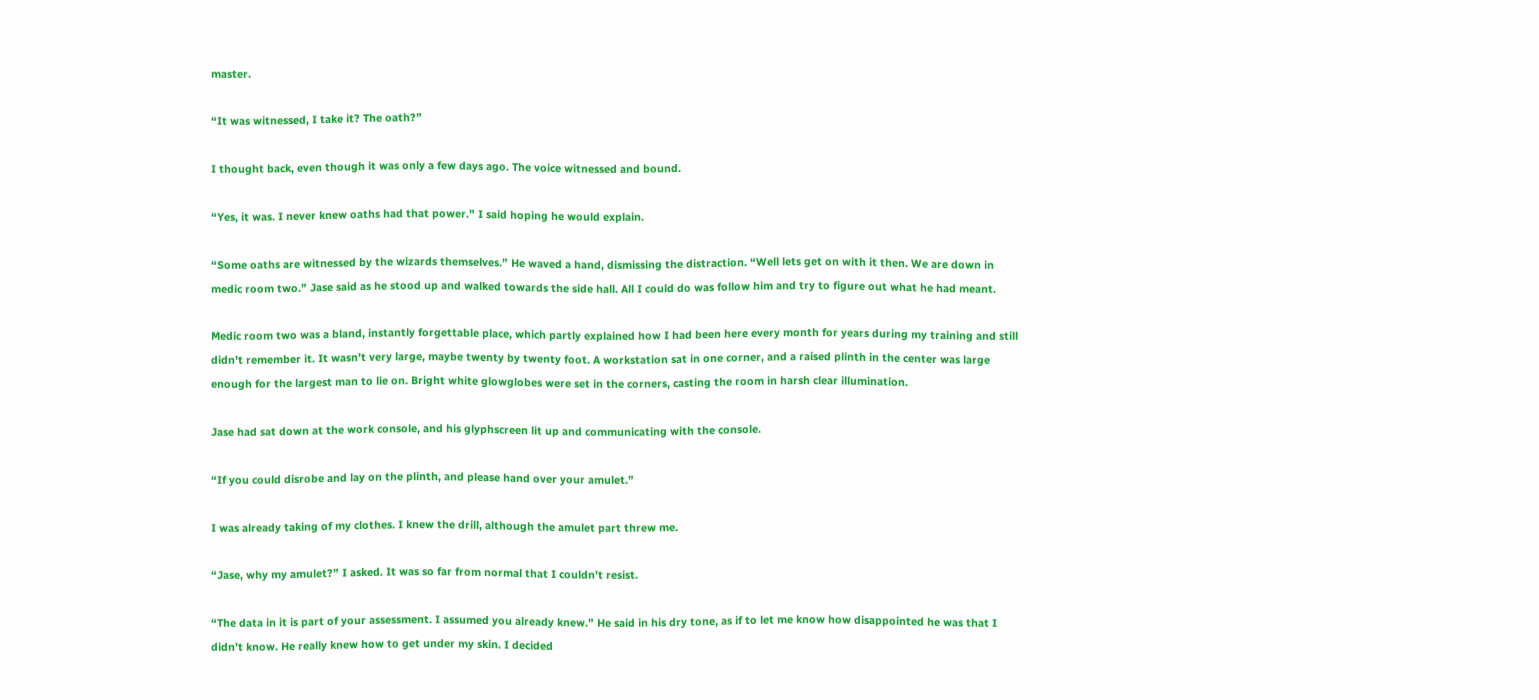master.

“It was witnessed, I take it? The oath?”

I thought back, even though it was only a few days ago. The voice witnessed and bound.

“Yes, it was. I never knew oaths had that power.” I said hoping he would explain.

“Some oaths are witnessed by the wizards themselves.” He waved a hand, dismissing the distraction. “Well lets get on with it then. We are down in medic room two.” Jase said as he stood up and walked towards the side hall. All I could do was follow him and try to figure out what he had meant.

Medic room two was a bland, instantly forgettable place, which partly explained how I had been here every month for years during my training and still didn’t remember it. It wasn’t very large, maybe twenty by twenty foot. A workstation sat in one corner, and a raised plinth in the center was large enough for the largest man to lie on. Bright white glowglobes were set in the corners, casting the room in harsh clear illumination.

Jase had sat down at the work console, and his glyphscreen lit up and communicating with the console.

“If you could disrobe and lay on the plinth, and please hand over your amulet.”

I was already taking of my clothes. I knew the drill, although the amulet part threw me.

“Jase, why my amulet?” I asked. It was so far from normal that I couldn’t resist.

“The data in it is part of your assessment. I assumed you already knew.” He said in his dry tone, as if to let me know how disappointed he was that I didn’t know. He really knew how to get under my skin. I decided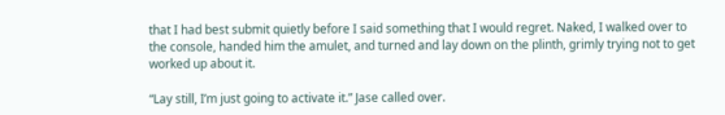that I had best submit quietly before I said something that I would regret. Naked, I walked over to the console, handed him the amulet, and turned and lay down on the plinth, grimly trying not to get worked up about it.

“Lay still, I’m just going to activate it.” Jase called over.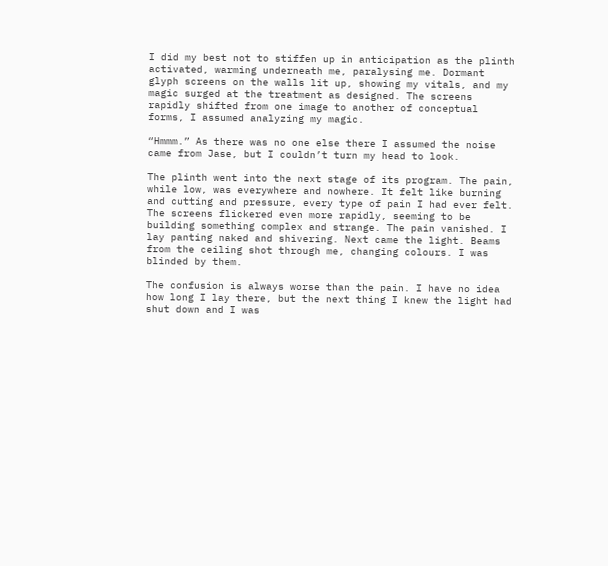I did my best not to stiffen up in anticipation as the plinth activated, warming underneath me, paralysing me. Dormant glyph screens on the walls lit up, showing my vitals, and my magic surged at the treatment as designed. The screens rapidly shifted from one image to another of conceptual forms, I assumed analyzing my magic.

“Hmmm.” As there was no one else there I assumed the noise came from Jase, but I couldn’t turn my head to look.

The plinth went into the next stage of its program. The pain, while low, was everywhere and nowhere. It felt like burning and cutting and pressure, every type of pain I had ever felt. The screens flickered even more rapidly, seeming to be building something complex and strange. The pain vanished. I lay panting naked and shivering. Next came the light. Beams from the ceiling shot through me, changing colours. I was blinded by them.

The confusion is always worse than the pain. I have no idea how long I lay there, but the next thing I knew the light had shut down and I was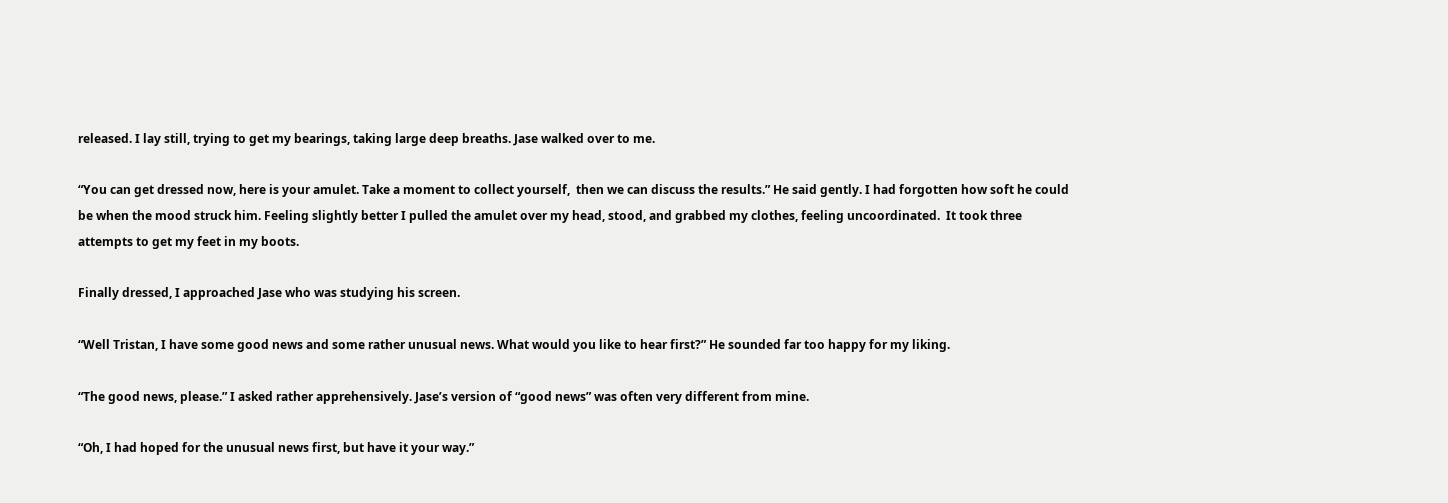released. I lay still, trying to get my bearings, taking large deep breaths. Jase walked over to me.

“You can get dressed now, here is your amulet. Take a moment to collect yourself,  then we can discuss the results.” He said gently. I had forgotten how soft he could be when the mood struck him. Feeling slightly better I pulled the amulet over my head, stood, and grabbed my clothes, feeling uncoordinated.  It took three attempts to get my feet in my boots.

Finally dressed, I approached Jase who was studying his screen.

“Well Tristan, I have some good news and some rather unusual news. What would you like to hear first?” He sounded far too happy for my liking.

“The good news, please.” I asked rather apprehensively. Jase’s version of “good news” was often very different from mine.

“Oh, I had hoped for the unusual news first, but have it your way.”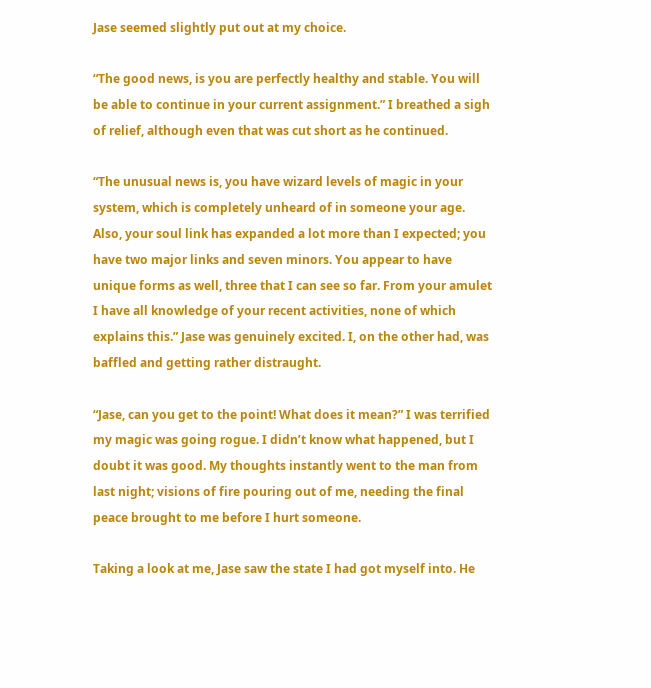Jase seemed slightly put out at my choice.

“The good news, is you are perfectly healthy and stable. You will be able to continue in your current assignment.” I breathed a sigh of relief, although even that was cut short as he continued.

“The unusual news is, you have wizard levels of magic in your system, which is completely unheard of in someone your age. Also, your soul link has expanded a lot more than I expected; you have two major links and seven minors. You appear to have unique forms as well, three that I can see so far. From your amulet I have all knowledge of your recent activities, none of which explains this.” Jase was genuinely excited. I, on the other had, was baffled and getting rather distraught.

“Jase, can you get to the point! What does it mean?” I was terrified my magic was going rogue. I didn’t know what happened, but I doubt it was good. My thoughts instantly went to the man from last night; visions of fire pouring out of me, needing the final peace brought to me before I hurt someone.

Taking a look at me, Jase saw the state I had got myself into. He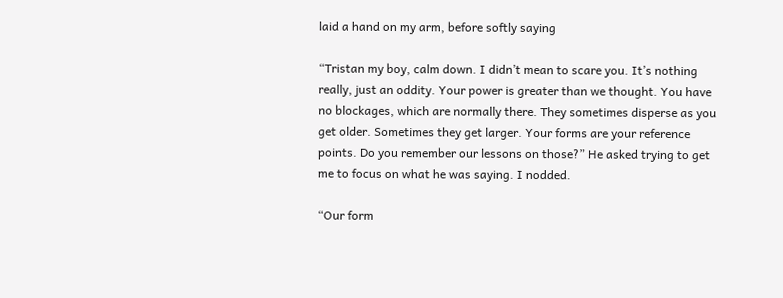laid a hand on my arm, before softly saying

“Tristan my boy, calm down. I didn’t mean to scare you. It’s nothing really, just an oddity. Your power is greater than we thought. You have no blockages, which are normally there. They sometimes disperse as you get older. Sometimes they get larger. Your forms are your reference points. Do you remember our lessons on those?” He asked trying to get me to focus on what he was saying. I nodded.

“Our form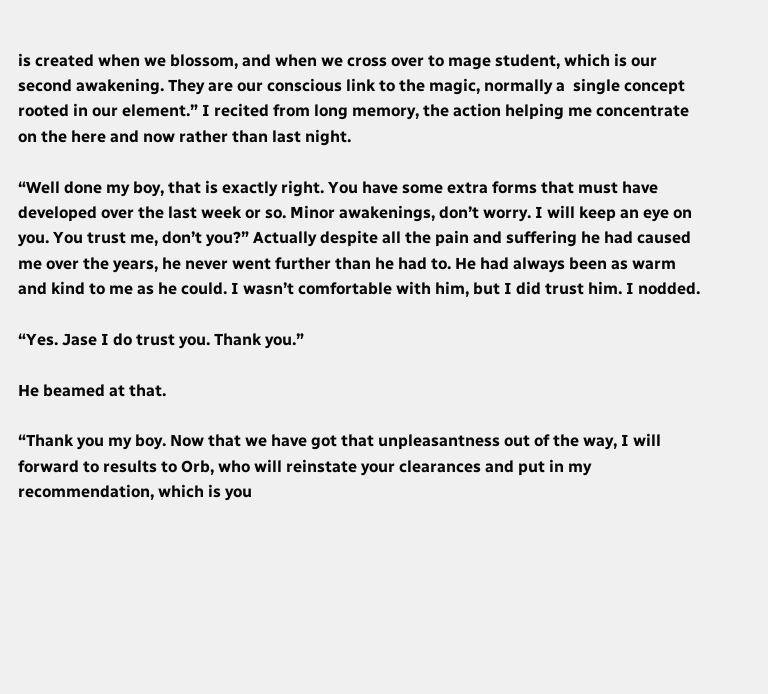is created when we blossom, and when we cross over to mage student, which is our second awakening. They are our conscious link to the magic, normally a  single concept rooted in our element.” I recited from long memory, the action helping me concentrate on the here and now rather than last night.

“Well done my boy, that is exactly right. You have some extra forms that must have developed over the last week or so. Minor awakenings, don’t worry. I will keep an eye on you. You trust me, don’t you?” Actually despite all the pain and suffering he had caused me over the years, he never went further than he had to. He had always been as warm and kind to me as he could. I wasn’t comfortable with him, but I did trust him. I nodded.

“Yes. Jase I do trust you. Thank you.”

He beamed at that.

“Thank you my boy. Now that we have got that unpleasantness out of the way, I will forward to results to Orb, who will reinstate your clearances and put in my recommendation, which is you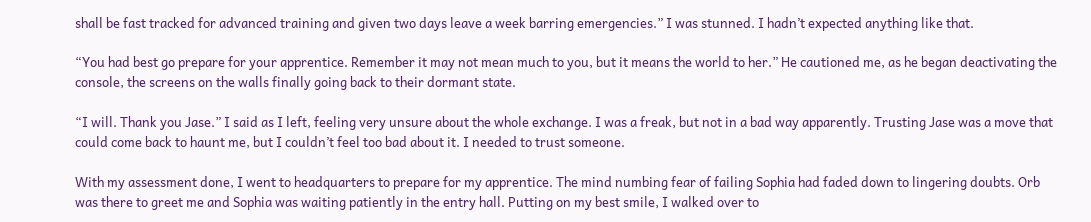shall be fast tracked for advanced training and given two days leave a week barring emergencies.” I was stunned. I hadn’t expected anything like that.

“You had best go prepare for your apprentice. Remember it may not mean much to you, but it means the world to her.” He cautioned me, as he began deactivating the console, the screens on the walls finally going back to their dormant state.

“I will. Thank you Jase.” I said as I left, feeling very unsure about the whole exchange. I was a freak, but not in a bad way apparently. Trusting Jase was a move that could come back to haunt me, but I couldn’t feel too bad about it. I needed to trust someone.

With my assessment done, I went to headquarters to prepare for my apprentice. The mind numbing fear of failing Sophia had faded down to lingering doubts. Orb was there to greet me and Sophia was waiting patiently in the entry hall. Putting on my best smile, I walked over to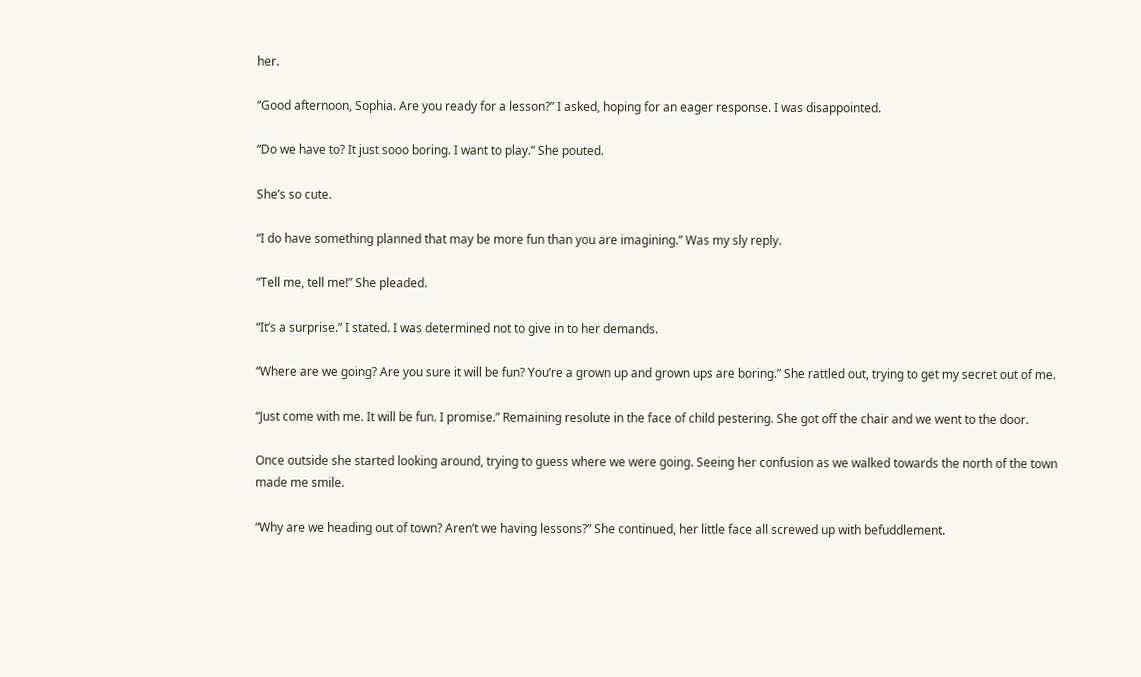her.

“Good afternoon, Sophia. Are you ready for a lesson?” I asked, hoping for an eager response. I was disappointed.

“Do we have to? It just sooo boring. I want to play.” She pouted.

She’s so cute.

“I do have something planned that may be more fun than you are imagining.” Was my sly reply.

“Tell me, tell me!” She pleaded.

“It’s a surprise.” I stated. I was determined not to give in to her demands.

“Where are we going? Are you sure it will be fun? You’re a grown up and grown ups are boring.” She rattled out, trying to get my secret out of me.

“Just come with me. It will be fun. I promise.” Remaining resolute in the face of child pestering. She got off the chair and we went to the door.

Once outside she started looking around, trying to guess where we were going. Seeing her confusion as we walked towards the north of the town made me smile.

“Why are we heading out of town? Aren’t we having lessons?” She continued, her little face all screwed up with befuddlement.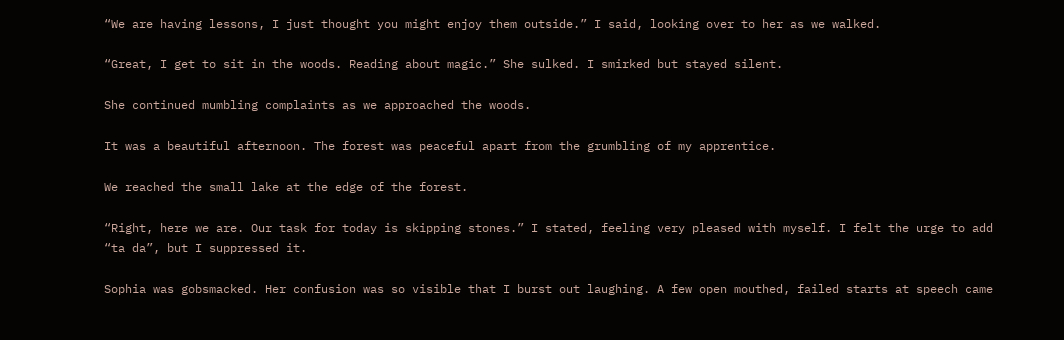“We are having lessons, I just thought you might enjoy them outside.” I said, looking over to her as we walked.

“Great, I get to sit in the woods. Reading about magic.” She sulked. I smirked but stayed silent.

She continued mumbling complaints as we approached the woods.

It was a beautiful afternoon. The forest was peaceful apart from the grumbling of my apprentice.

We reached the small lake at the edge of the forest.

“Right, here we are. Our task for today is skipping stones.” I stated, feeling very pleased with myself. I felt the urge to add “ta da”, but I suppressed it.

Sophia was gobsmacked. Her confusion was so visible that I burst out laughing. A few open mouthed, failed starts at speech came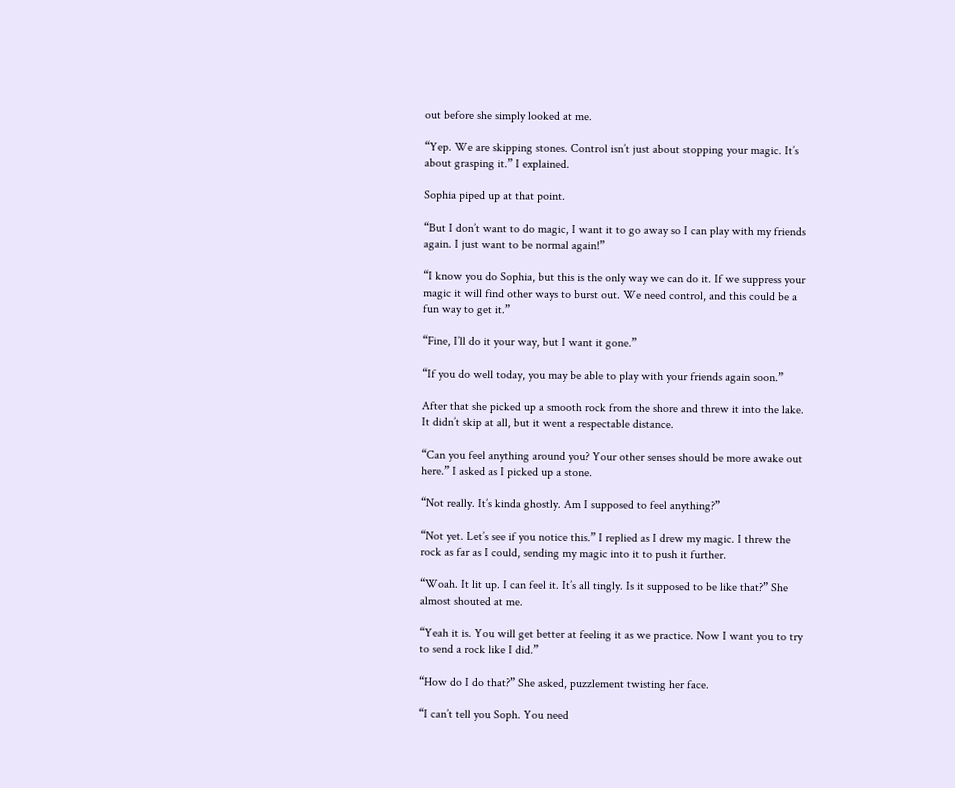out before she simply looked at me.

“Yep. We are skipping stones. Control isn’t just about stopping your magic. It’s about grasping it.” I explained.

Sophia piped up at that point.

“But I don’t want to do magic, I want it to go away so I can play with my friends again. I just want to be normal again!”

“I know you do Sophia, but this is the only way we can do it. If we suppress your magic it will find other ways to burst out. We need control, and this could be a fun way to get it.”

“Fine, I’ll do it your way, but I want it gone.”

“If you do well today, you may be able to play with your friends again soon.”

After that she picked up a smooth rock from the shore and threw it into the lake. It didn’t skip at all, but it went a respectable distance.

“Can you feel anything around you? Your other senses should be more awake out here.” I asked as I picked up a stone.

“Not really. It’s kinda ghostly. Am I supposed to feel anything?”

“Not yet. Let’s see if you notice this.” I replied as I drew my magic. I threw the rock as far as I could, sending my magic into it to push it further.

“Woah. It lit up. I can feel it. It’s all tingly. Is it supposed to be like that?” She almost shouted at me.

“Yeah it is. You will get better at feeling it as we practice. Now I want you to try to send a rock like I did.”

“How do I do that?” She asked, puzzlement twisting her face.

“I can’t tell you Soph. You need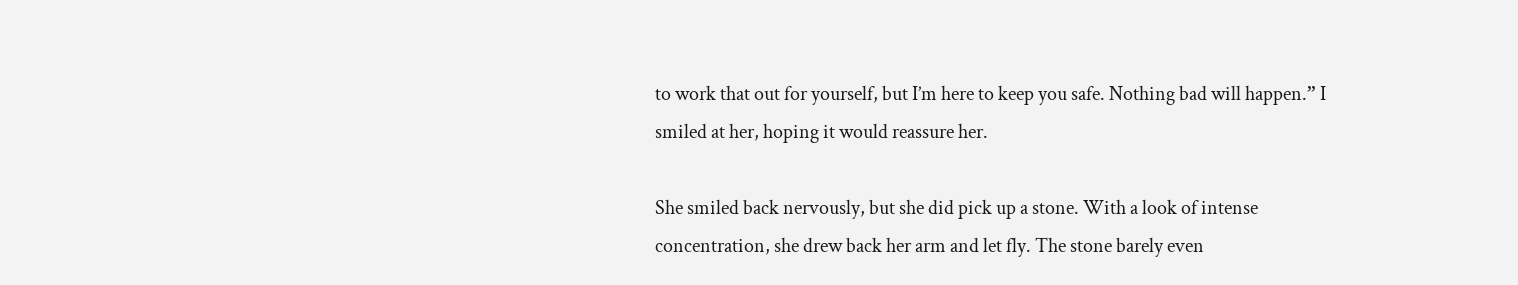to work that out for yourself, but I’m here to keep you safe. Nothing bad will happen.” I smiled at her, hoping it would reassure her.

She smiled back nervously, but she did pick up a stone. With a look of intense concentration, she drew back her arm and let fly. The stone barely even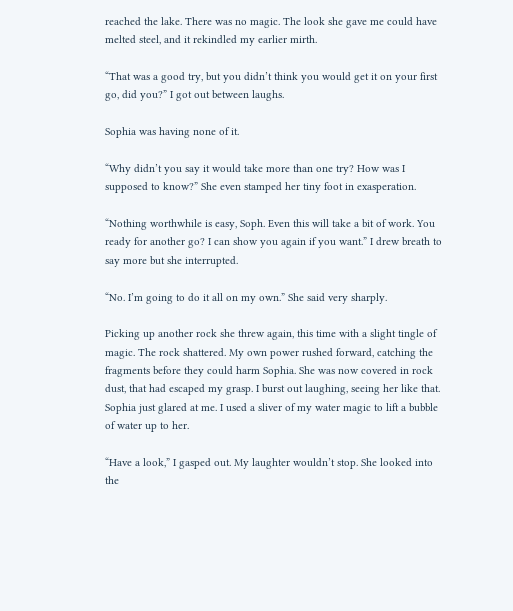reached the lake. There was no magic. The look she gave me could have melted steel, and it rekindled my earlier mirth.

“That was a good try, but you didn’t think you would get it on your first go, did you?” I got out between laughs.

Sophia was having none of it.

“Why didn’t you say it would take more than one try? How was I supposed to know?” She even stamped her tiny foot in exasperation.

“Nothing worthwhile is easy, Soph. Even this will take a bit of work. You ready for another go? I can show you again if you want.” I drew breath to say more but she interrupted.

“No. I’m going to do it all on my own.” She said very sharply.

Picking up another rock she threw again, this time with a slight tingle of magic. The rock shattered. My own power rushed forward, catching the fragments before they could harm Sophia. She was now covered in rock dust, that had escaped my grasp. I burst out laughing, seeing her like that. Sophia just glared at me. I used a sliver of my water magic to lift a bubble of water up to her.

“Have a look,” I gasped out. My laughter wouldn’t stop. She looked into the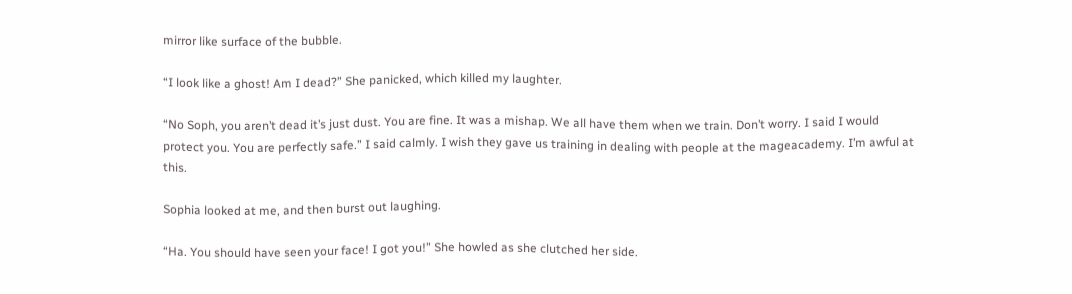mirror like surface of the bubble.

“I look like a ghost! Am I dead?” She panicked, which killed my laughter.

“No Soph, you aren’t dead it’s just dust. You are fine. It was a mishap. We all have them when we train. Don’t worry. I said I would protect you. You are perfectly safe.” I said calmly. I wish they gave us training in dealing with people at the mageacademy. I’m awful at this.

Sophia looked at me, and then burst out laughing.

“Ha. You should have seen your face! I got you!” She howled as she clutched her side.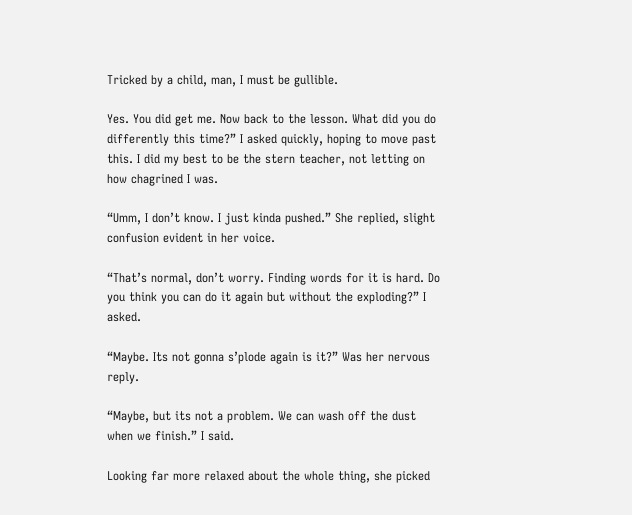Tricked by a child, man, I must be gullible.

Yes. You did get me. Now back to the lesson. What did you do differently this time?” I asked quickly, hoping to move past this. I did my best to be the stern teacher, not letting on how chagrined I was.

“Umm, I don’t know. I just kinda pushed.” She replied, slight confusion evident in her voice.

“That’s normal, don’t worry. Finding words for it is hard. Do you think you can do it again but without the exploding?” I asked.

“Maybe. Its not gonna s’plode again is it?” Was her nervous reply.

“Maybe, but its not a problem. We can wash off the dust when we finish.” I said.

Looking far more relaxed about the whole thing, she picked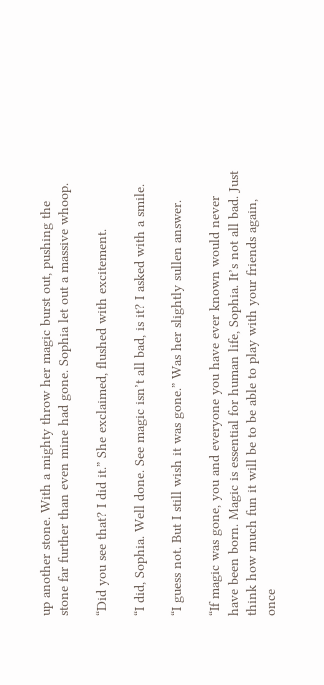up another stone. With a mighty throw her magic burst out, pushing the stone far further than even mine had gone. Sophia let out a massive whoop.

“Did you see that? I did it.” She exclaimed, flushed with excitement.

“I did, Sophia. Well done. See magic isn’t all bad, is it? I asked with a smile.

“I guess not. But I still wish it was gone.” Was her slightly sullen answer.

“If magic was gone, you and everyone you have ever known would never have been born. Magic is essential for human life, Sophia. It’s not all bad. Just think how much fun it will be to be able to play with your friends again, once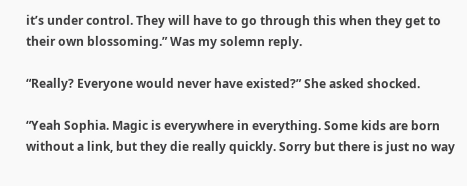it’s under control. They will have to go through this when they get to their own blossoming.” Was my solemn reply.

“Really? Everyone would never have existed?” She asked shocked.

“Yeah Sophia. Magic is everywhere in everything. Some kids are born without a link, but they die really quickly. Sorry but there is just no way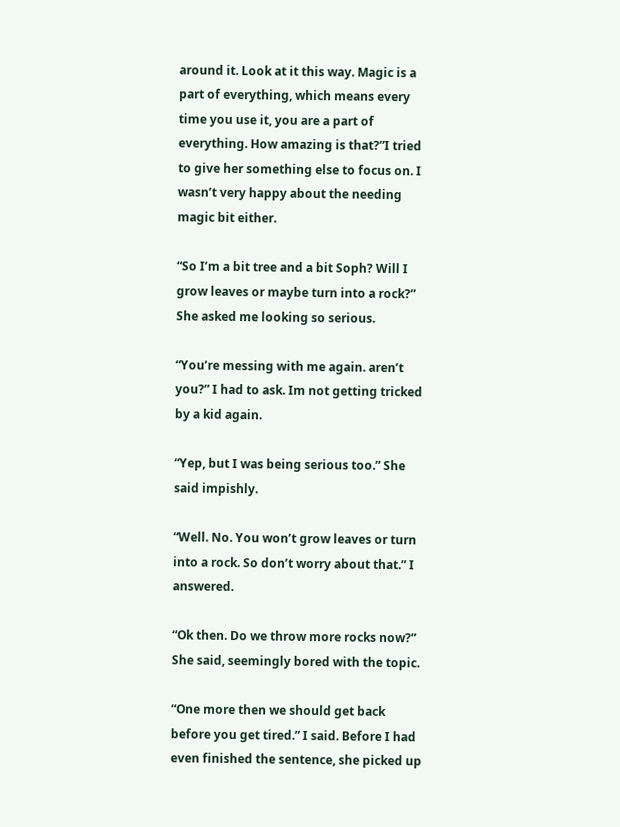around it. Look at it this way. Magic is a part of everything, which means every time you use it, you are a part of everything. How amazing is that?”I tried to give her something else to focus on. I wasn’t very happy about the needing magic bit either.

“So I’m a bit tree and a bit Soph? Will I grow leaves or maybe turn into a rock?” She asked me looking so serious.

“You’re messing with me again. aren’t you?” I had to ask. Im not getting tricked by a kid again.

“Yep, but I was being serious too.” She said impishly.

“Well. No. You won’t grow leaves or turn into a rock. So don’t worry about that.” I answered.

“Ok then. Do we throw more rocks now?” She said, seemingly bored with the topic.

“One more then we should get back before you get tired.” I said. Before I had even finished the sentence, she picked up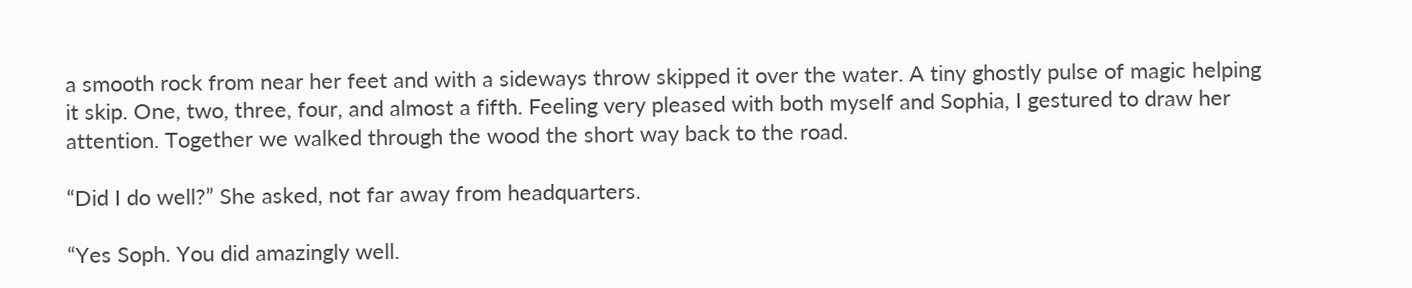a smooth rock from near her feet and with a sideways throw skipped it over the water. A tiny ghostly pulse of magic helping it skip. One, two, three, four, and almost a fifth. Feeling very pleased with both myself and Sophia, I gestured to draw her attention. Together we walked through the wood the short way back to the road.

“Did I do well?” She asked, not far away from headquarters.

“Yes Soph. You did amazingly well.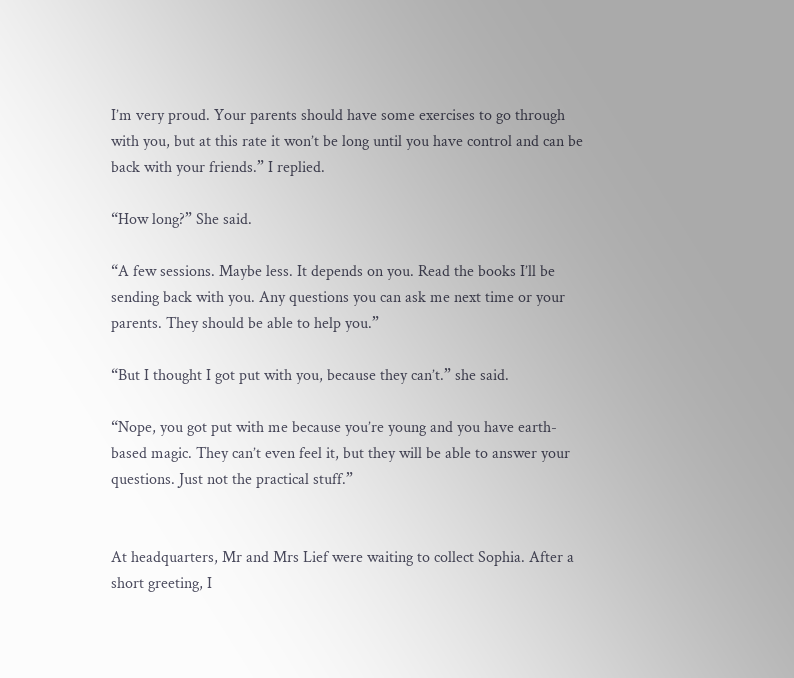I’m very proud. Your parents should have some exercises to go through with you, but at this rate it won’t be long until you have control and can be back with your friends.” I replied.

“How long?” She said.

“A few sessions. Maybe less. It depends on you. Read the books I’ll be sending back with you. Any questions you can ask me next time or your parents. They should be able to help you.”

“But I thought I got put with you, because they can’t.” she said.

“Nope, you got put with me because you’re young and you have earth-based magic. They can’t even feel it, but they will be able to answer your questions. Just not the practical stuff.”


At headquarters, Mr and Mrs Lief were waiting to collect Sophia. After a short greeting, I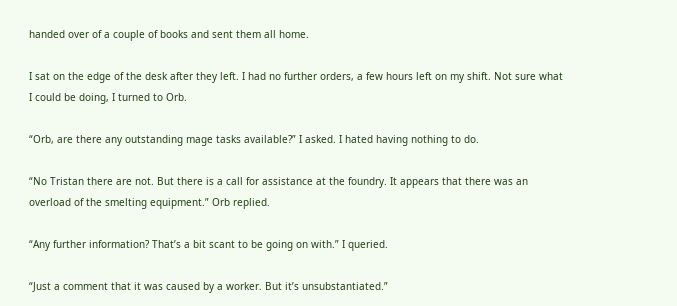handed over of a couple of books and sent them all home.

I sat on the edge of the desk after they left. I had no further orders, a few hours left on my shift. Not sure what I could be doing, I turned to Orb.

“Orb, are there any outstanding mage tasks available?” I asked. I hated having nothing to do.

“No Tristan there are not. But there is a call for assistance at the foundry. It appears that there was an overload of the smelting equipment.” Orb replied.

“Any further information? That’s a bit scant to be going on with.” I queried.

“Just a comment that it was caused by a worker. But it’s unsubstantiated.”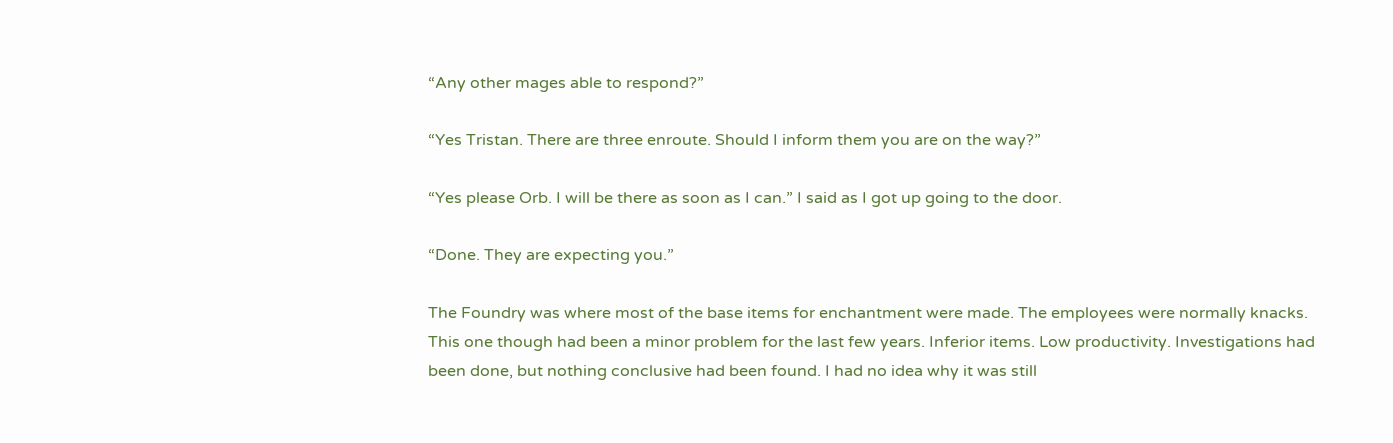“Any other mages able to respond?”

“Yes Tristan. There are three enroute. Should I inform them you are on the way?”

“Yes please Orb. I will be there as soon as I can.” I said as I got up going to the door.

“Done. They are expecting you.”

The Foundry was where most of the base items for enchantment were made. The employees were normally knacks.  This one though had been a minor problem for the last few years. Inferior items. Low productivity. Investigations had been done, but nothing conclusive had been found. I had no idea why it was still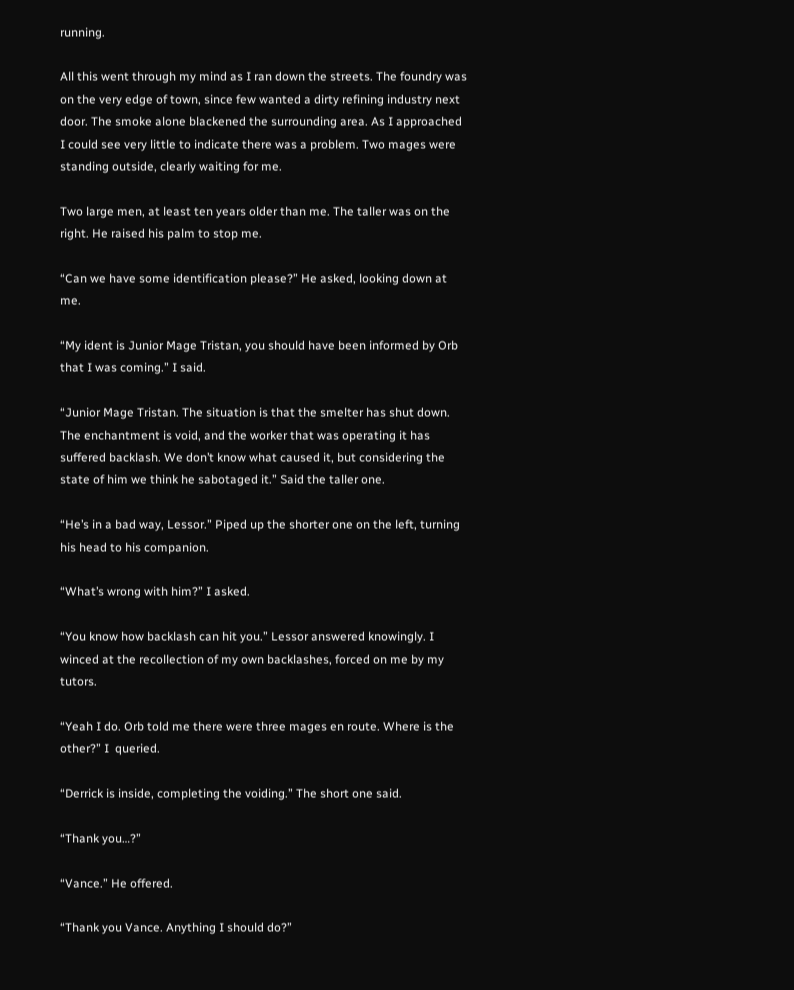running.

All this went through my mind as I ran down the streets. The foundry was on the very edge of town, since few wanted a dirty refining industry next door. The smoke alone blackened the surrounding area. As I approached I could see very little to indicate there was a problem. Two mages were standing outside, clearly waiting for me.

Two large men, at least ten years older than me. The taller was on the right. He raised his palm to stop me.

“Can we have some identification please?” He asked, looking down at me.

“My ident is Junior Mage Tristan, you should have been informed by Orb that I was coming.” I said.

“Junior Mage Tristan. The situation is that the smelter has shut down. The enchantment is void, and the worker that was operating it has suffered backlash. We don’t know what caused it, but considering the state of him we think he sabotaged it.” Said the taller one.

“He’s in a bad way, Lessor.” Piped up the shorter one on the left, turning his head to his companion.

“What’s wrong with him?” I asked.

“You know how backlash can hit you.” Lessor answered knowingly. I winced at the recollection of my own backlashes, forced on me by my tutors.

“Yeah I do. Orb told me there were three mages en route. Where is the other?” I  queried.

“Derrick is inside, completing the voiding.” The short one said.

“Thank you…?”

“Vance.” He offered.

“Thank you Vance. Anything I should do?”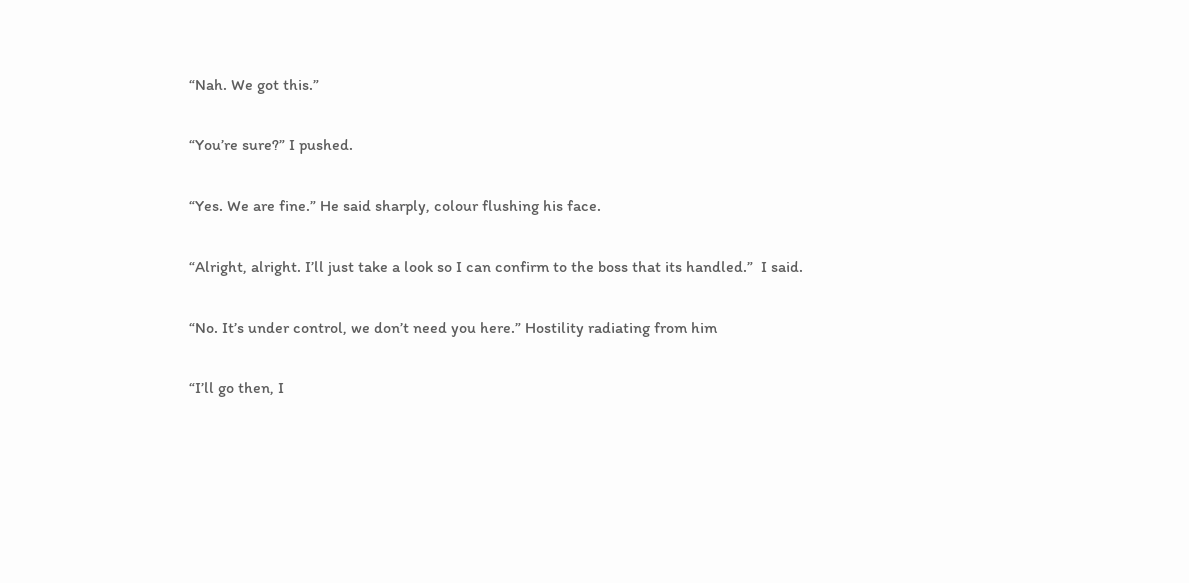“Nah. We got this.”

“You’re sure?” I pushed.

“Yes. We are fine.” He said sharply, colour flushing his face.

“Alright, alright. I’ll just take a look so I can confirm to the boss that its handled.”  I said.

“No. It’s under control, we don’t need you here.” Hostility radiating from him

“I’ll go then, I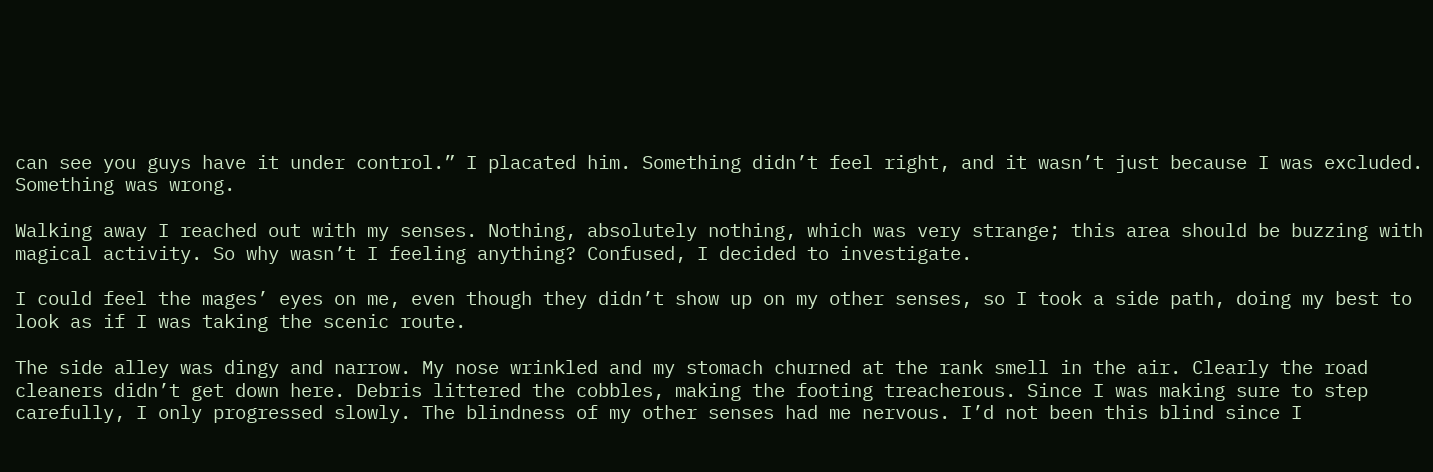can see you guys have it under control.” I placated him. Something didn’t feel right, and it wasn’t just because I was excluded. Something was wrong.

Walking away I reached out with my senses. Nothing, absolutely nothing, which was very strange; this area should be buzzing with magical activity. So why wasn’t I feeling anything? Confused, I decided to investigate.

I could feel the mages’ eyes on me, even though they didn’t show up on my other senses, so I took a side path, doing my best to look as if I was taking the scenic route.

The side alley was dingy and narrow. My nose wrinkled and my stomach churned at the rank smell in the air. Clearly the road cleaners didn’t get down here. Debris littered the cobbles, making the footing treacherous. Since I was making sure to step carefully, I only progressed slowly. The blindness of my other senses had me nervous. I’d not been this blind since I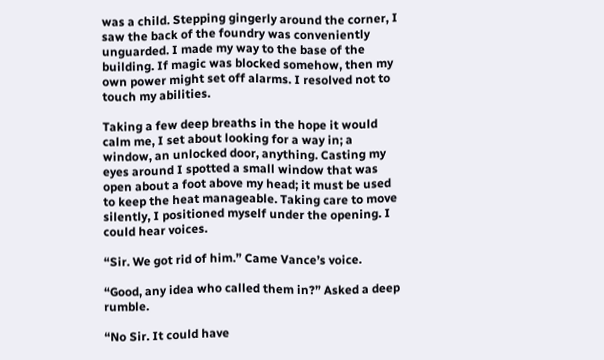was a child. Stepping gingerly around the corner, I saw the back of the foundry was conveniently unguarded. I made my way to the base of the building. If magic was blocked somehow, then my own power might set off alarms. I resolved not to touch my abilities.

Taking a few deep breaths in the hope it would calm me, I set about looking for a way in; a window, an unlocked door, anything. Casting my eyes around I spotted a small window that was open about a foot above my head; it must be used to keep the heat manageable. Taking care to move silently, I positioned myself under the opening. I could hear voices.

“Sir. We got rid of him.” Came Vance’s voice.

“Good, any idea who called them in?” Asked a deep rumble.

“No Sir. It could have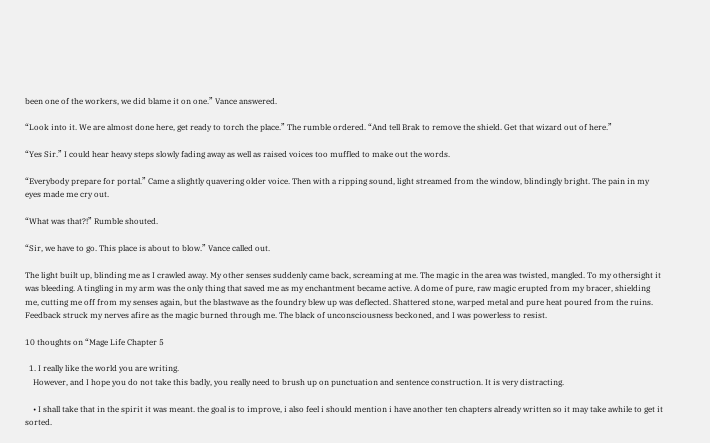been one of the workers, we did blame it on one.” Vance answered.

“Look into it. We are almost done here, get ready to torch the place.” The rumble ordered. “And tell Brak to remove the shield. Get that wizard out of here.”

“Yes Sir.” I could hear heavy steps slowly fading away as well as raised voices too muffled to make out the words.

“Everybody prepare for portal.” Came a slightly quavering older voice. Then with a ripping sound, light streamed from the window, blindingly bright. The pain in my eyes made me cry out.

“What was that?!” Rumble shouted.

“Sir, we have to go. This place is about to blow.” Vance called out.

The light built up, blinding me as I crawled away. My other senses suddenly came back, screaming at me. The magic in the area was twisted, mangled. To my othersight it was bleeding. A tingling in my arm was the only thing that saved me as my enchantment became active. A dome of pure, raw magic erupted from my bracer, shielding me, cutting me off from my senses again, but the blastwave as the foundry blew up was deflected. Shattered stone, warped metal and pure heat poured from the ruins. Feedback struck my nerves afire as the magic burned through me. The black of unconsciousness beckoned, and I was powerless to resist.

10 thoughts on “Mage Life Chapter 5

  1. I really like the world you are writing.
    However, and I hope you do not take this badly, you really need to brush up on punctuation and sentence construction. It is very distracting.

    • I shall take that in the spirit it was meant. the goal is to improve, i also feel i should mention i have another ten chapters already written so it may take awhile to get it sorted.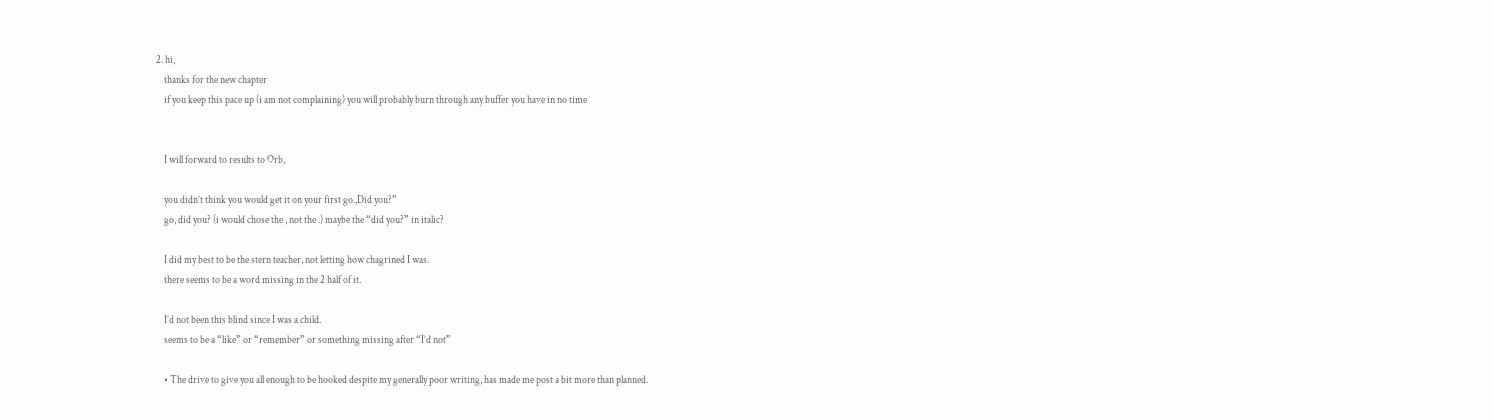2. hi,
    thanks for the new chapter
    if you keep this pace up (i am not complaining) you will probably burn through any buffer you have in no time


    I will forward to results to Orb,

    you didn’t think you would get it on your first go.,Did you?”
    go, did you? (i would chose the , not the .) maybe the “did you?” in italic?

    I did my best to be the stern teacher, not letting how chagrined I was.
    there seems to be a word missing in the 2 half of it.

    I’d not been this blind since I was a child.
    seems to be a “like” or “remember” or something missing after “I’d not”

    • The drive to give you all enough to be hooked despite my generally poor writing, has made me post a bit more than planned.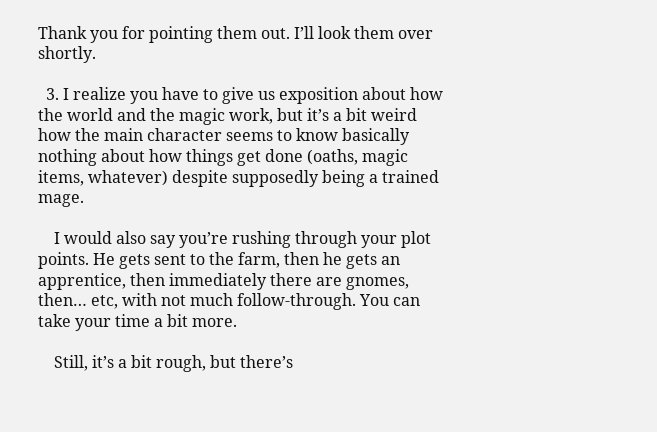Thank you for pointing them out. I’ll look them over shortly.

  3. I realize you have to give us exposition about how the world and the magic work, but it’s a bit weird how the main character seems to know basically nothing about how things get done (oaths, magic items, whatever) despite supposedly being a trained mage.

    I would also say you’re rushing through your plot points. He gets sent to the farm, then he gets an apprentice, then immediately there are gnomes, then… etc, with not much follow-through. You can take your time a bit more.

    Still, it’s a bit rough, but there’s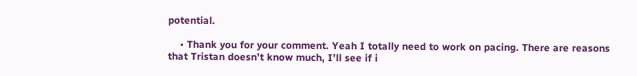potential.

    • Thank you for your comment. Yeah I totally need to work on pacing. There are reasons that Tristan doesn’t know much, I’ll see if i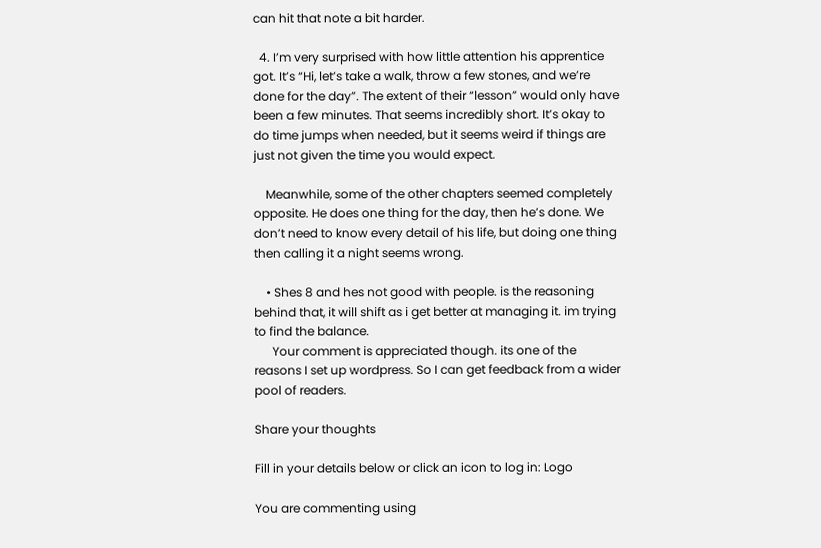can hit that note a bit harder.

  4. I’m very surprised with how little attention his apprentice got. It’s “Hi, let’s take a walk, throw a few stones, and we’re done for the day”. The extent of their “lesson” would only have been a few minutes. That seems incredibly short. It’s okay to do time jumps when needed, but it seems weird if things are just not given the time you would expect.

    Meanwhile, some of the other chapters seemed completely opposite. He does one thing for the day, then he’s done. We don’t need to know every detail of his life, but doing one thing then calling it a night seems wrong.

    • Shes 8 and hes not good with people. is the reasoning behind that, it will shift as i get better at managing it. im trying to find the balance.
      Your comment is appreciated though. its one of the reasons I set up wordpress. So I can get feedback from a wider pool of readers.

Share your thoughts

Fill in your details below or click an icon to log in: Logo

You are commenting using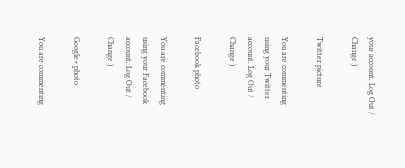your account. Log Out / Change )

Twitter picture

You are commenting using your Twitter account. Log Out / Change )

Facebook photo

You are commenting using your Facebook account. Log Out / Change )

Google+ photo

You are commenting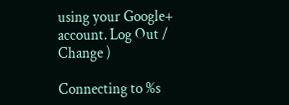using your Google+ account. Log Out / Change )

Connecting to %s